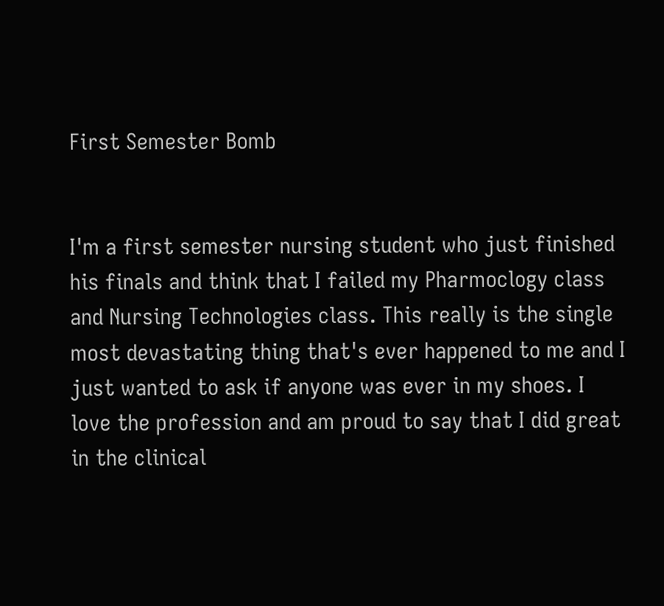First Semester Bomb


I'm a first semester nursing student who just finished his finals and think that I failed my Pharmoclogy class and Nursing Technologies class. This really is the single most devastating thing that's ever happened to me and I just wanted to ask if anyone was ever in my shoes. I love the profession and am proud to say that I did great in the clinical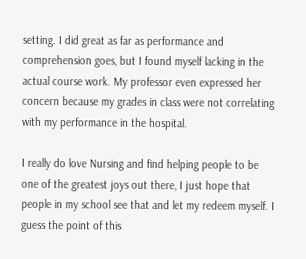setting. I did great as far as performance and comprehension goes, but I found myself lacking in the actual course work. My professor even expressed her concern because my grades in class were not correlating with my performance in the hospital.

I really do love Nursing and find helping people to be one of the greatest joys out there, I just hope that people in my school see that and let my redeem myself. I guess the point of this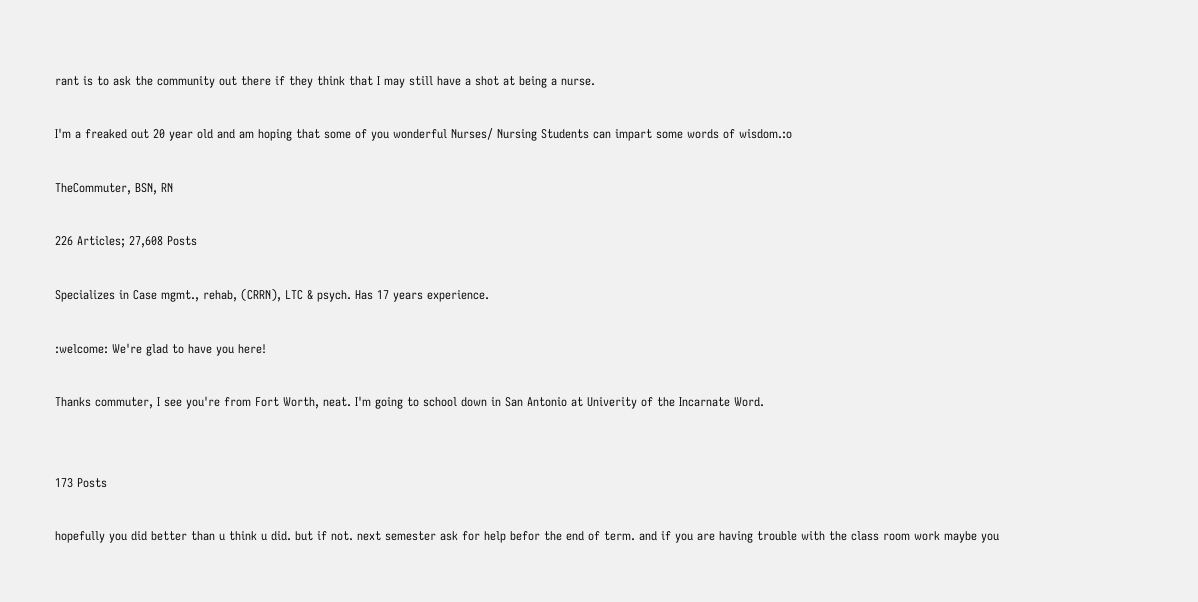rant is to ask the community out there if they think that I may still have a shot at being a nurse.

I'm a freaked out 20 year old and am hoping that some of you wonderful Nurses/ Nursing Students can impart some words of wisdom.:o

TheCommuter, BSN, RN

226 Articles; 27,608 Posts

Specializes in Case mgmt., rehab, (CRRN), LTC & psych. Has 17 years experience.

:welcome: We're glad to have you here!

Thanks commuter, I see you're from Fort Worth, neat. I'm going to school down in San Antonio at Univerity of the Incarnate Word.


173 Posts

hopefully you did better than u think u did. but if not. next semester ask for help befor the end of term. and if you are having trouble with the class room work maybe you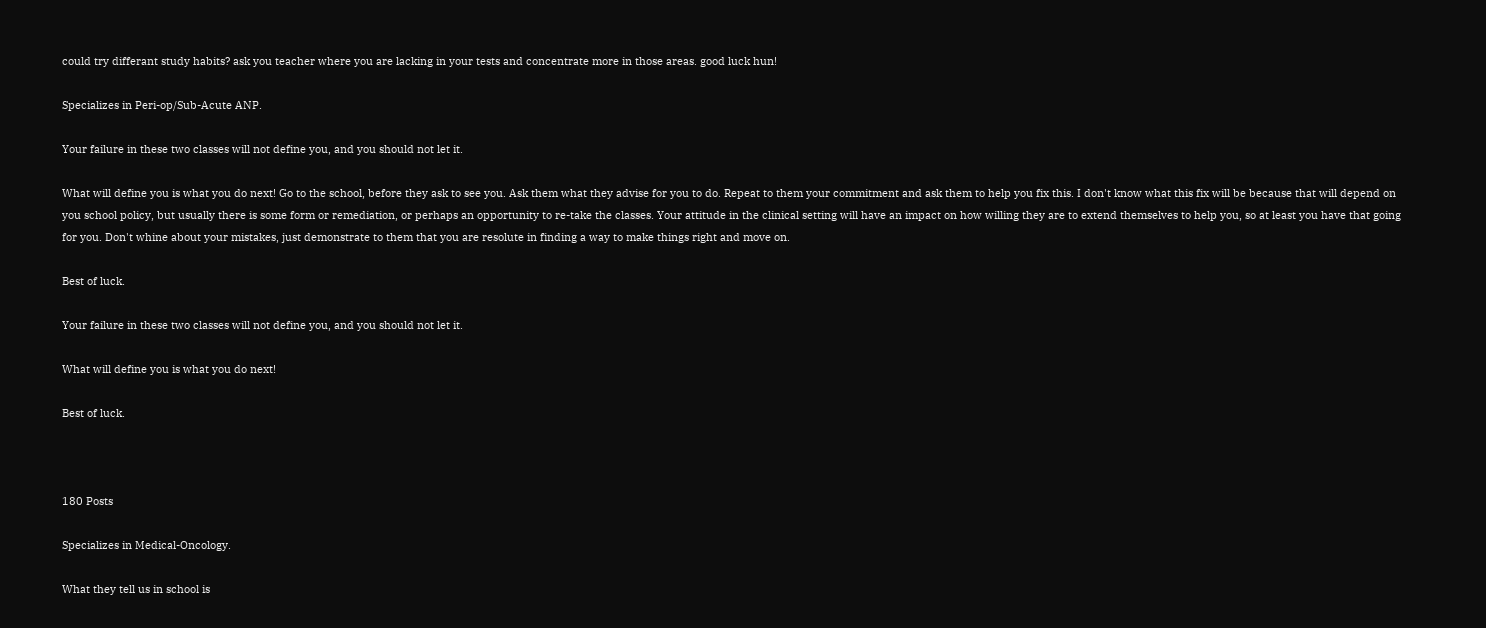could try differant study habits? ask you teacher where you are lacking in your tests and concentrate more in those areas. good luck hun!

Specializes in Peri-op/Sub-Acute ANP.

Your failure in these two classes will not define you, and you should not let it.

What will define you is what you do next! Go to the school, before they ask to see you. Ask them what they advise for you to do. Repeat to them your commitment and ask them to help you fix this. I don't know what this fix will be because that will depend on you school policy, but usually there is some form or remediation, or perhaps an opportunity to re-take the classes. Your attitude in the clinical setting will have an impact on how willing they are to extend themselves to help you, so at least you have that going for you. Don't whine about your mistakes, just demonstrate to them that you are resolute in finding a way to make things right and move on.

Best of luck.

Your failure in these two classes will not define you, and you should not let it.

What will define you is what you do next!

Best of luck.



180 Posts

Specializes in Medical-Oncology.

What they tell us in school is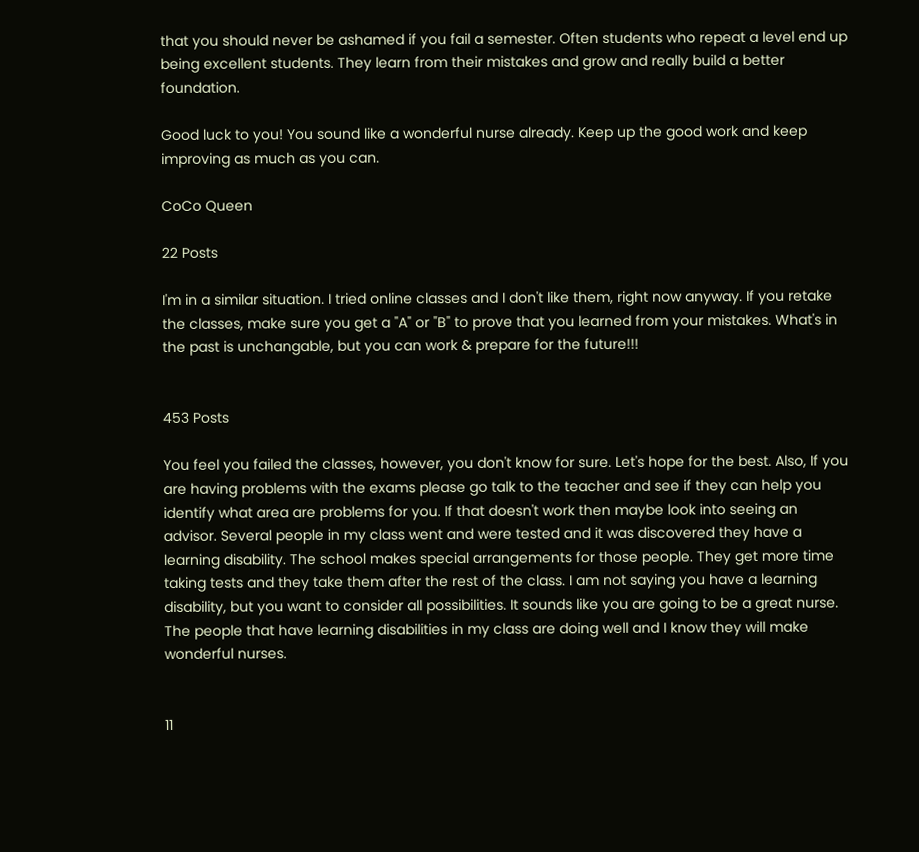that you should never be ashamed if you fail a semester. Often students who repeat a level end up being excellent students. They learn from their mistakes and grow and really build a better foundation.

Good luck to you! You sound like a wonderful nurse already. Keep up the good work and keep improving as much as you can.

CoCo Queen

22 Posts

I'm in a similar situation. I tried online classes and I don't like them, right now anyway. If you retake the classes, make sure you get a "A" or "B" to prove that you learned from your mistakes. What's in the past is unchangable, but you can work & prepare for the future!!!


453 Posts

You feel you failed the classes, however, you don't know for sure. Let's hope for the best. Also, If you are having problems with the exams please go talk to the teacher and see if they can help you identify what area are problems for you. If that doesn't work then maybe look into seeing an advisor. Several people in my class went and were tested and it was discovered they have a learning disability. The school makes special arrangements for those people. They get more time taking tests and they take them after the rest of the class. I am not saying you have a learning disability, but you want to consider all possibilities. It sounds like you are going to be a great nurse. The people that have learning disabilities in my class are doing well and I know they will make wonderful nurses.


11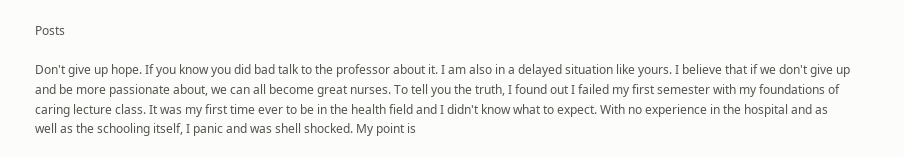Posts

Don't give up hope. If you know you did bad talk to the professor about it. I am also in a delayed situation like yours. I believe that if we don't give up and be more passionate about, we can all become great nurses. To tell you the truth, I found out I failed my first semester with my foundations of caring lecture class. It was my first time ever to be in the health field and I didn't know what to expect. With no experience in the hospital and as well as the schooling itself, I panic and was shell shocked. My point is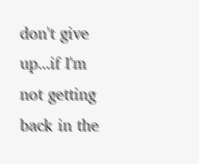don't give up...if I'm not getting back in the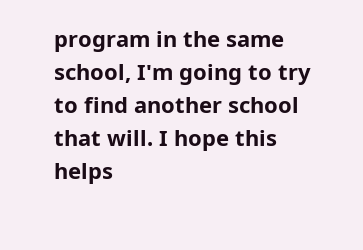program in the same school, I'm going to try to find another school that will. I hope this helps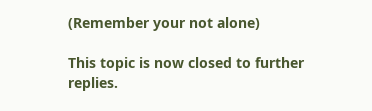(Remember your not alone)

This topic is now closed to further replies.